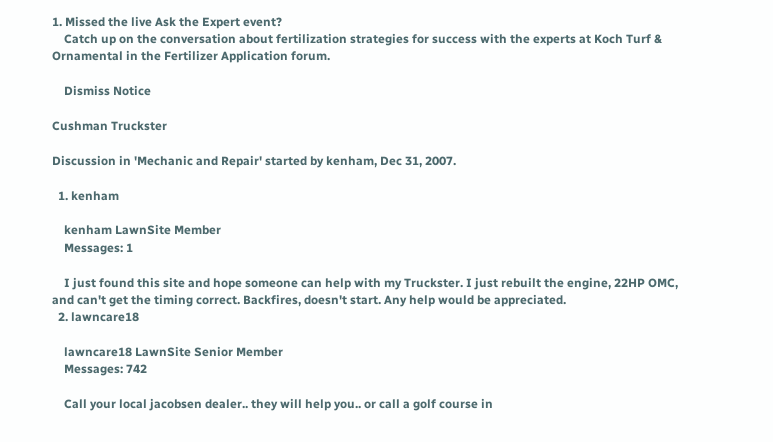1. Missed the live Ask the Expert event?
    Catch up on the conversation about fertilization strategies for success with the experts at Koch Turf & Ornamental in the Fertilizer Application forum.

    Dismiss Notice

Cushman Truckster

Discussion in 'Mechanic and Repair' started by kenham, Dec 31, 2007.

  1. kenham

    kenham LawnSite Member
    Messages: 1

    I just found this site and hope someone can help with my Truckster. I just rebuilt the engine, 22HP OMC, and can't get the timing correct. Backfires, doesn't start. Any help would be appreciated.
  2. lawncare18

    lawncare18 LawnSite Senior Member
    Messages: 742

    Call your local jacobsen dealer.. they will help you.. or call a golf course in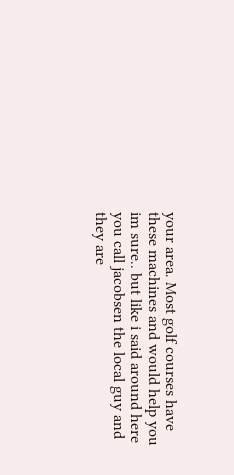your area. Most golf courses have these machines and would help you im sure.. but like i said around here you call jacobsen the local guy and they are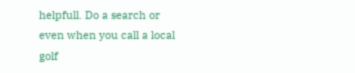helpfull. Do a search or even when you call a local golf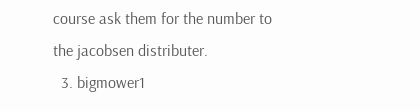course ask them for the number to the jacobsen distributer.
  3. bigmower1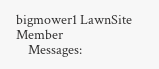bigmower1 LawnSite Member
    Messages: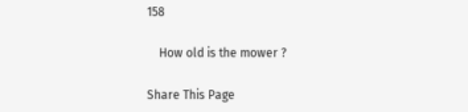158

    How old is the mower ?

Share This Page